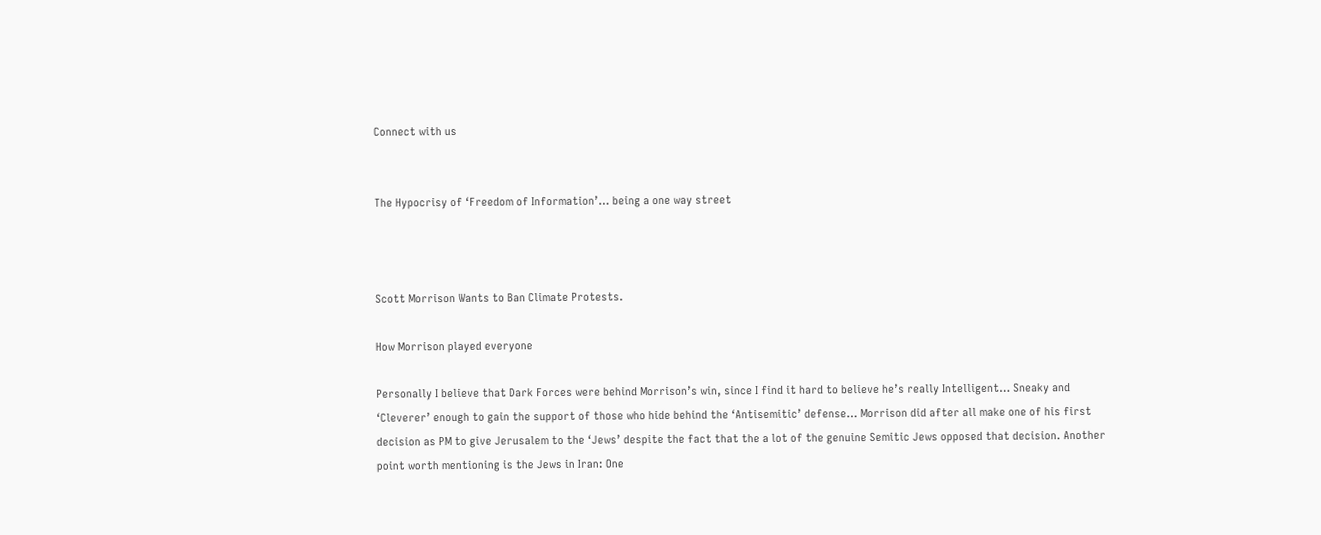Connect with us


The Hypocrisy of ‘Freedom of Information’… being a one way street



Scott Morrison Wants to Ban Climate Protests.

How Morrison played everyone

Personally I believe that Dark Forces were behind Morrison’s win, since I find it hard to believe he’s really Intelligent… Sneaky and ‘Cleverer’ enough to gain the support of those who hide behind the ‘Antisemitic’ defense… Morrison did after all make one of his first decision as PM to give Jerusalem to the ‘Jews’ despite the fact that the a lot of the genuine Semitic Jews opposed that decision. Another point worth mentioning is the Jews in Iran: One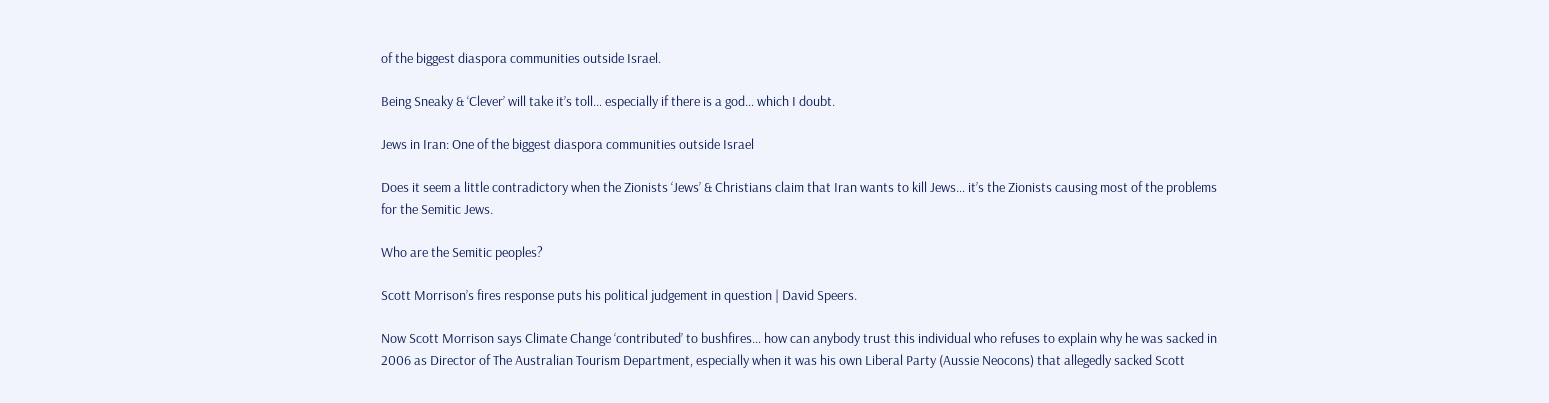of the biggest diaspora communities outside Israel.

Being Sneaky & ‘Clever’ will take it’s toll… especially if there is a god… which I doubt.

Jews in Iran: One of the biggest diaspora communities outside Israel

Does it seem a little contradictory when the Zionists ‘Jews’ & Christians claim that Iran wants to kill Jews… it’s the Zionists causing most of the problems for the Semitic Jews.

Who are the Semitic peoples?

Scott Morrison’s fires response puts his political judgement in question | David Speers.

Now Scott Morrison says Climate Change ‘contributed’ to bushfires… how can anybody trust this individual who refuses to explain why he was sacked in 2006 as Director of The Australian Tourism Department, especially when it was his own Liberal Party (Aussie Neocons) that allegedly sacked Scott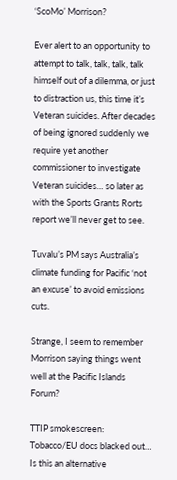‘ScoMo’ Morrison?

Ever alert to an opportunity to attempt to talk, talk, talk, talk himself out of a dilemma, or just to distraction us, this time it’s Veteran suicides. After decades of being ignored suddenly we require yet another commissioner to investigate Veteran suicides… so later as with the Sports Grants Rorts report we’ll never get to see.

Tuvalu’s PM says Australia’s climate funding for Pacific ‘not an excuse’ to avoid emissions cuts.

Strange, I seem to remember Morrison saying things went well at the Pacific Islands Forum?

TTIP smokescreen: Tobacco/EU docs blacked out… Is this an alternative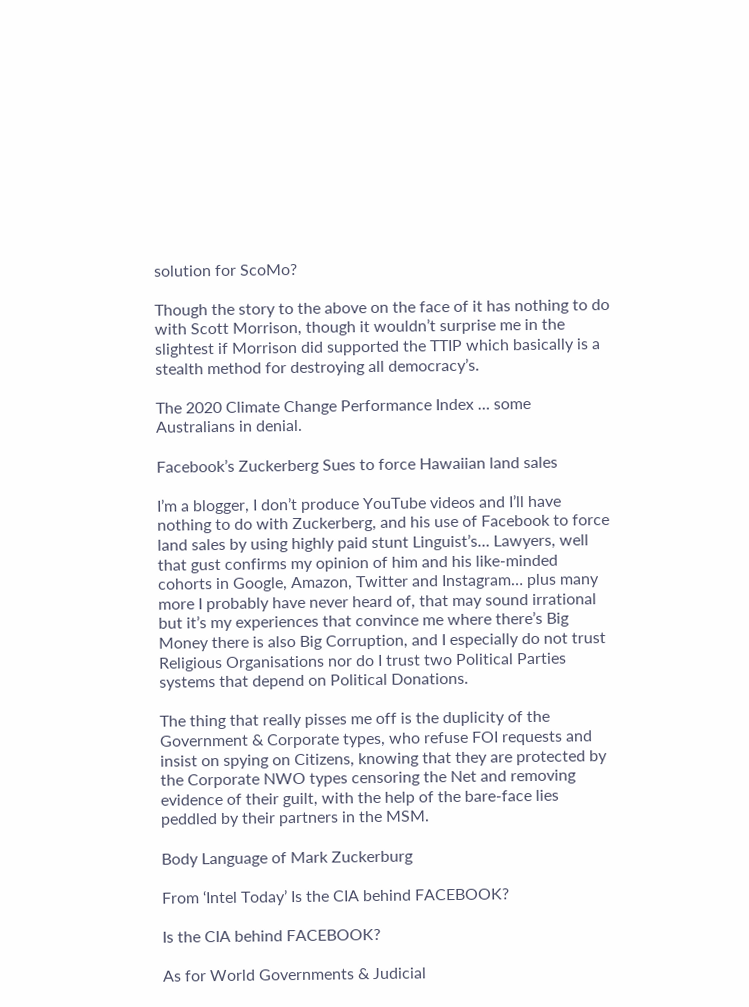solution for ScoMo?

Though the story to the above on the face of it has nothing to do with Scott Morrison, though it wouldn’t surprise me in the slightest if Morrison did supported the TTIP which basically is a stealth method for destroying all democracy’s.

The 2020 Climate Change Performance Index … some Australians in denial.

Facebook’s Zuckerberg Sues to force Hawaiian land sales

I’m a blogger, I don’t produce YouTube videos and I’ll have nothing to do with Zuckerberg, and his use of Facebook to force land sales by using highly paid stunt Linguist’s… Lawyers, well that gust confirms my opinion of him and his like-minded cohorts in Google, Amazon, Twitter and Instagram… plus many more I probably have never heard of, that may sound irrational but it’s my experiences that convince me where there’s Big Money there is also Big Corruption, and I especially do not trust Religious Organisations nor do I trust two Political Parties systems that depend on Political Donations.

The thing that really pisses me off is the duplicity of the Government & Corporate types, who refuse FOI requests and insist on spying on Citizens, knowing that they are protected by the Corporate NWO types censoring the Net and removing evidence of their guilt, with the help of the bare-face lies peddled by their partners in the MSM.

Body Language of Mark Zuckerburg

From ‘Intel Today’ Is the CIA behind FACEBOOK?

Is the CIA behind FACEBOOK?

As for World Governments & Judicial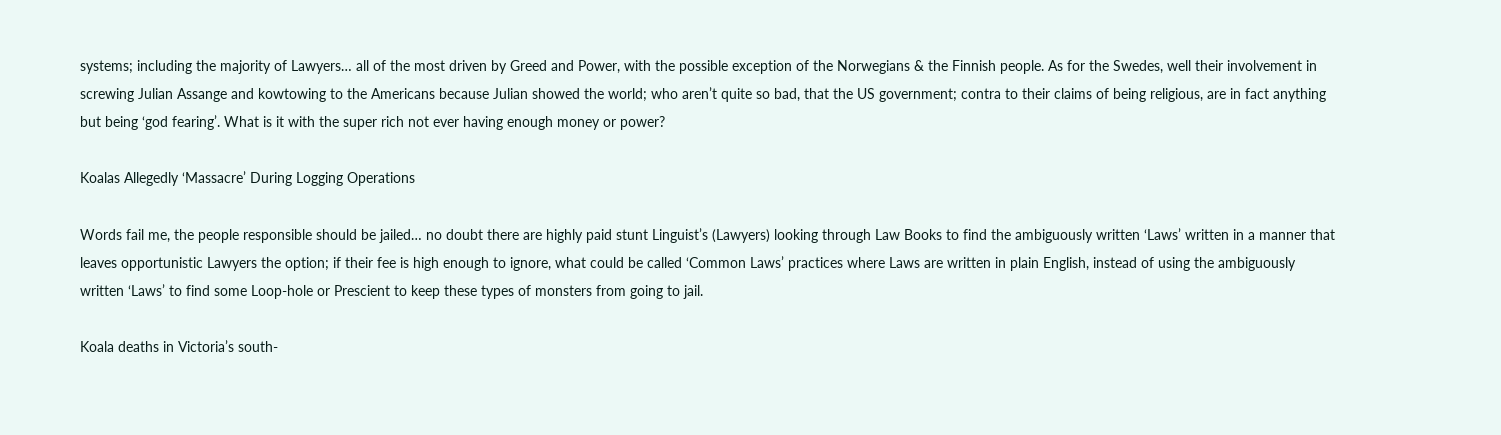systems; including the majority of Lawyers… all of the most driven by Greed and Power, with the possible exception of the Norwegians & the Finnish people. As for the Swedes, well their involvement in screwing Julian Assange and kowtowing to the Americans because Julian showed the world; who aren’t quite so bad, that the US government; contra to their claims of being religious, are in fact anything but being ‘god fearing’. What is it with the super rich not ever having enough money or power?

Koalas Allegedly ‘Massacre’ During Logging Operations

Words fail me, the people responsible should be jailed… no doubt there are highly paid stunt Linguist’s (Lawyers) looking through Law Books to find the ambiguously written ‘Laws’ written in a manner that leaves opportunistic Lawyers the option; if their fee is high enough to ignore, what could be called ‘Common Laws’ practices where Laws are written in plain English, instead of using the ambiguously written ‘Laws’ to find some Loop-hole or Prescient to keep these types of monsters from going to jail.

Koala deaths in Victoria’s south-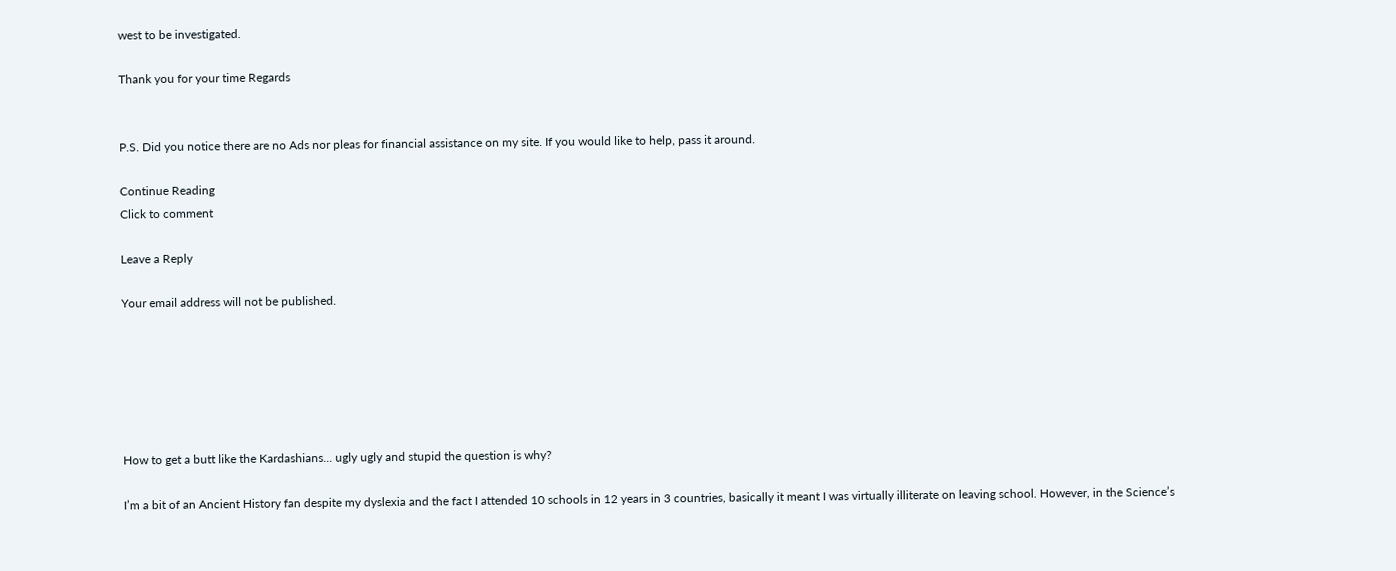west to be investigated.

Thank you for your time Regards


P.S. Did you notice there are no Ads nor pleas for financial assistance on my site. If you would like to help, pass it around.

Continue Reading
Click to comment

Leave a Reply

Your email address will not be published.






How to get a butt like the Kardashians... ugly ugly and stupid the question is why?

I’m a bit of an Ancient History fan despite my dyslexia and the fact I attended 10 schools in 12 years in 3 countries, basically it meant I was virtually illiterate on leaving school. However, in the Science’s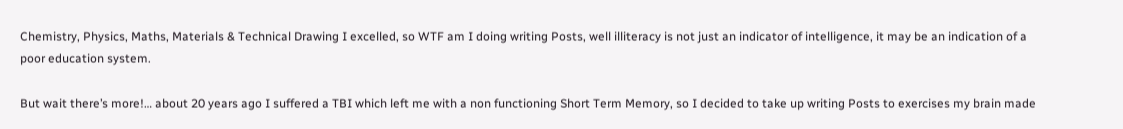Chemistry, Physics, Maths, Materials & Technical Drawing I excelled, so WTF am I doing writing Posts, well illiteracy is not just an indicator of intelligence, it may be an indication of a poor education system.

But wait there’s more!… about 20 years ago I suffered a TBI which left me with a non functioning Short Term Memory, so I decided to take up writing Posts to exercises my brain made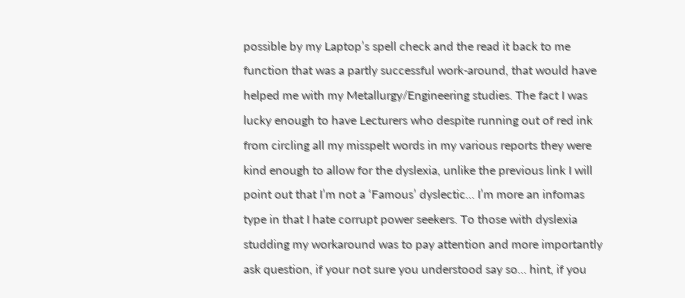possible by my Laptop’s spell check and the read it back to me function that was a partly successful work-around, that would have helped me with my Metallurgy/Engineering studies. The fact I was lucky enough to have Lecturers who despite running out of red ink from circling all my misspelt words in my various reports they were kind enough to allow for the dyslexia, unlike the previous link I will point out that I’m not a ‘Famous’ dyslectic… I’m more an infomas type in that I hate corrupt power seekers. To those with dyslexia studding my workaround was to pay attention and more importantly ask question, if your not sure you understood say so… hint, if you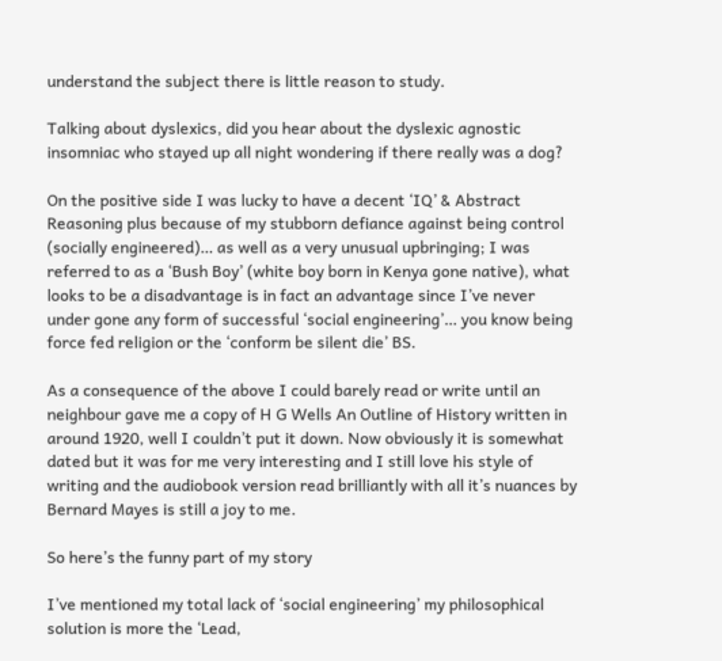understand the subject there is little reason to study.

Talking about dyslexics, did you hear about the dyslexic agnostic insomniac who stayed up all night wondering if there really was a dog?

On the positive side I was lucky to have a decent ‘IQ’ & Abstract Reasoning plus because of my stubborn defiance against being control (socially engineered)… as well as a very unusual upbringing; I was referred to as a ‘Bush Boy’ (white boy born in Kenya gone native), what looks to be a disadvantage is in fact an advantage since I’ve never under gone any form of successful ‘social engineering’… you know being force fed religion or the ‘conform be silent die’ BS.

As a consequence of the above I could barely read or write until an neighbour gave me a copy of H G Wells An Outline of History written in around 1920, well I couldn’t put it down. Now obviously it is somewhat dated but it was for me very interesting and I still love his style of writing and the audiobook version read brilliantly with all it’s nuances by Bernard Mayes is still a joy to me.

So here’s the funny part of my story

I’ve mentioned my total lack of ‘social engineering’ my philosophical solution is more the ‘Lead,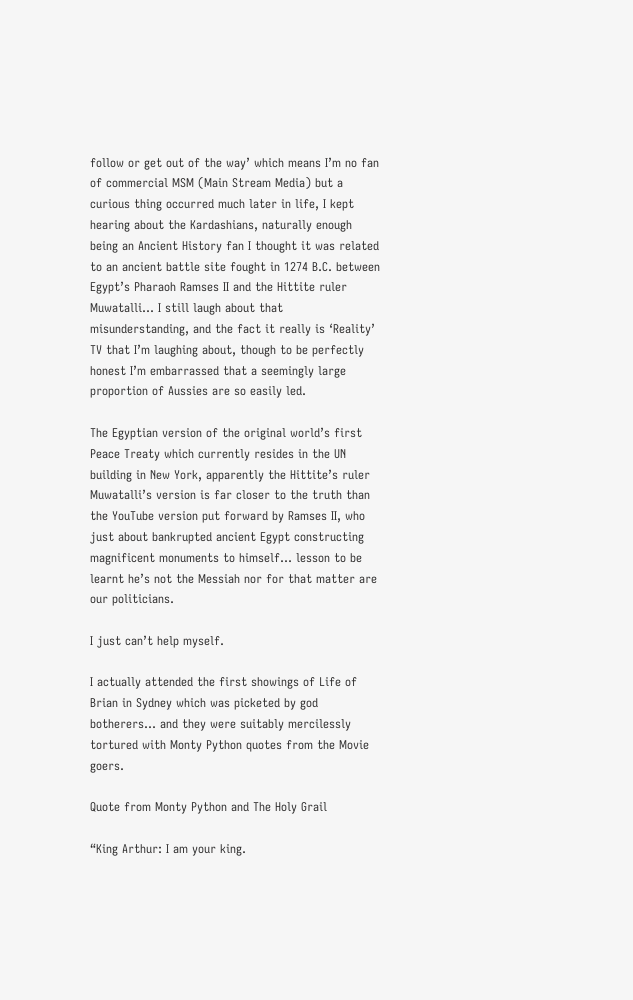follow or get out of the way’ which means I’m no fan of commercial MSM (Main Stream Media) but a curious thing occurred much later in life, I kept hearing about the Kardashians, naturally enough being an Ancient History fan I thought it was related to an ancient battle site fought in 1274 B.C. between Egypt’s Pharaoh Ramses II and the Hittite ruler Muwatalli… I still laugh about that misunderstanding, and the fact it really is ‘Reality’ TV that I’m laughing about, though to be perfectly honest I’m embarrassed that a seemingly large proportion of Aussies are so easily led.

The Egyptian version of the original world’s first Peace Treaty which currently resides in the UN building in New York, apparently the Hittite’s ruler Muwatalli’s version is far closer to the truth than the YouTube version put forward by Ramses II, who just about bankrupted ancient Egypt constructing magnificent monuments to himself… lesson to be learnt he’s not the Messiah nor for that matter are our politicians.

I just can’t help myself.

I actually attended the first showings of Life of Brian in Sydney which was picketed by god botherers… and they were suitably mercilessly tortured with Monty Python quotes from the Movie goers.

Quote from Monty Python and The Holy Grail

“King Arthur: I am your king.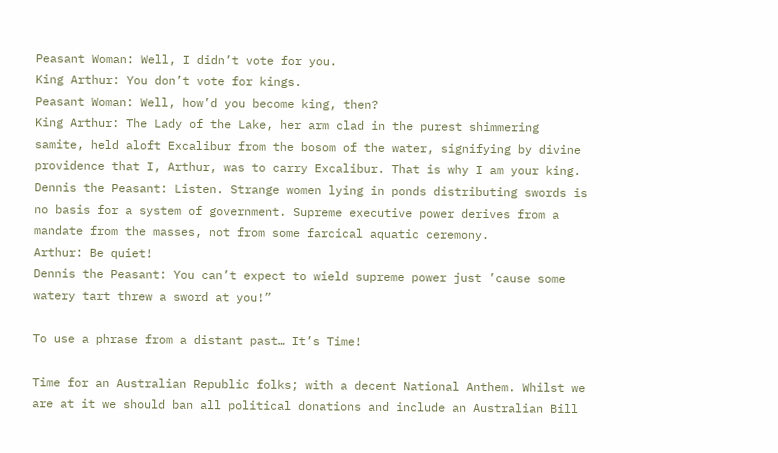Peasant Woman: Well, I didn’t vote for you.
King Arthur: You don’t vote for kings.
Peasant Woman: Well, how’d you become king, then?
King Arthur: The Lady of the Lake, her arm clad in the purest shimmering samite, held aloft Excalibur from the bosom of the water, signifying by divine providence that I, Arthur, was to carry Excalibur. That is why I am your king.
Dennis the Peasant: Listen. Strange women lying in ponds distributing swords is no basis for a system of government. Supreme executive power derives from a mandate from the masses, not from some farcical aquatic ceremony.
Arthur: Be quiet!
Dennis the Peasant: You can’t expect to wield supreme power just ’cause some watery tart threw a sword at you!”

To use a phrase from a distant past… It’s Time!

Time for an Australian Republic folks; with a decent National Anthem. Whilst we are at it we should ban all political donations and include an Australian Bill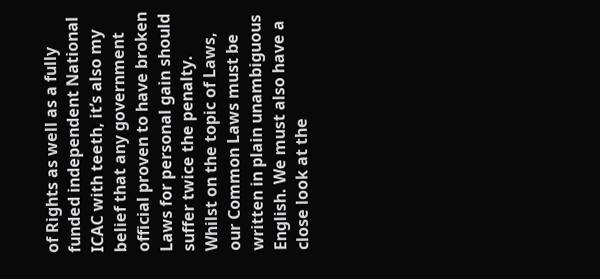of Rights as well as a fully funded independent National ICAC with teeth, it’s also my belief that any government official proven to have broken Laws for personal gain should suffer twice the penalty. Whilst on the topic of Laws, our Common Laws must be written in plain unambiguous English. We must also have a close look at the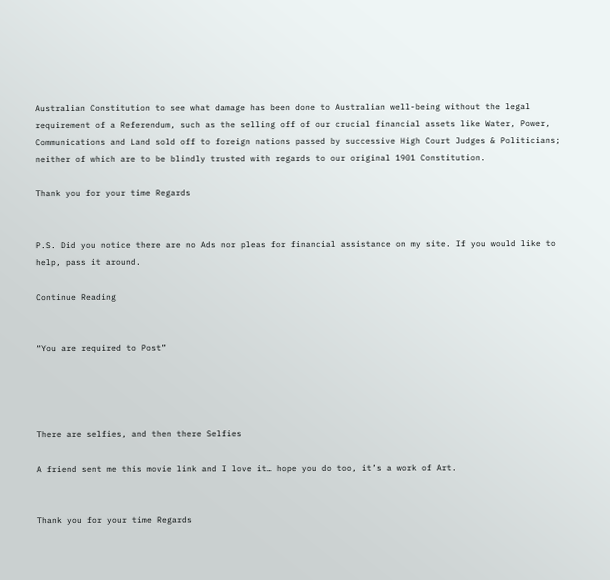Australian Constitution to see what damage has been done to Australian well-being without the legal requirement of a Referendum, such as the selling off of our crucial financial assets like Water, Power, Communications and Land sold off to foreign nations passed by successive High Court Judges & Politicians; neither of which are to be blindly trusted with regards to our original 1901 Constitution.

Thank you for your time Regards


P.S. Did you notice there are no Ads nor pleas for financial assistance on my site. If you would like to help, pass it around.

Continue Reading


“You are required to Post”




There are selfies, and then there Selfies

A friend sent me this movie link and I love it… hope you do too, it’s a work of Art.


Thank you for your time Regards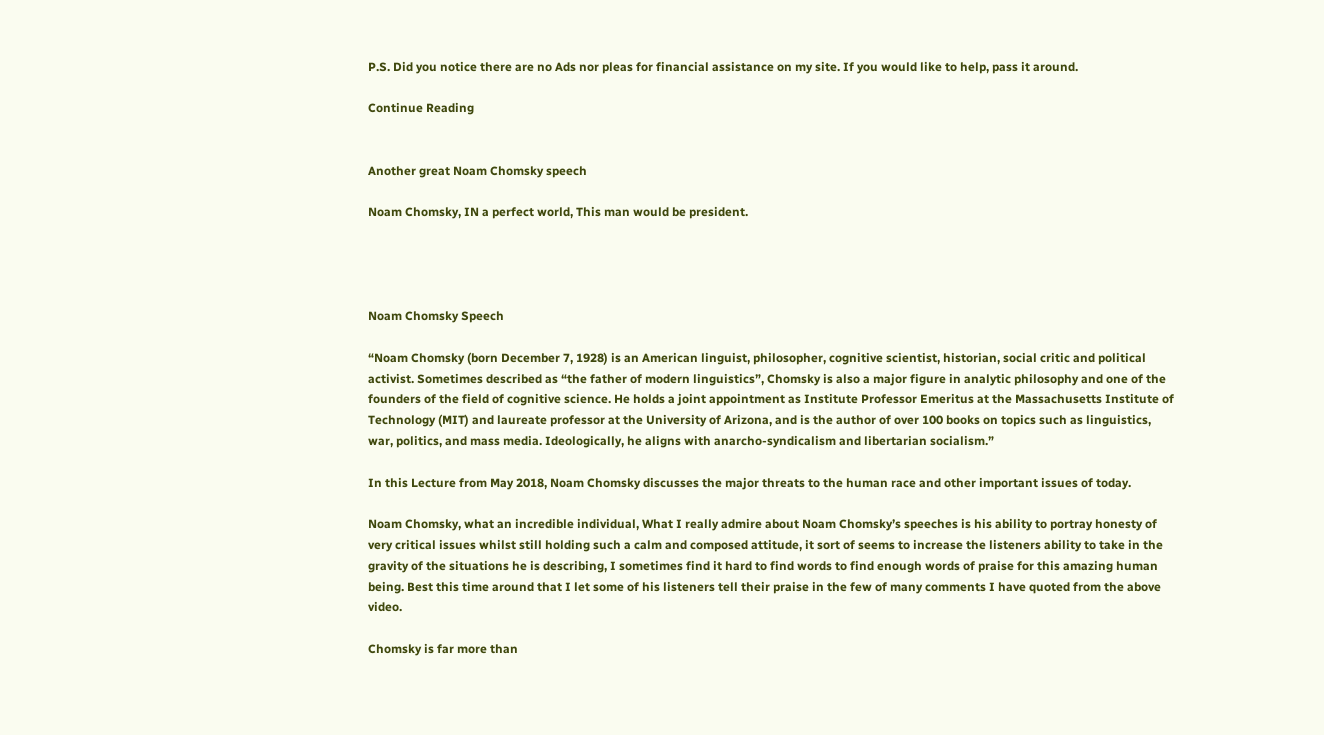P.S. Did you notice there are no Ads nor pleas for financial assistance on my site. If you would like to help, pass it around.

Continue Reading


Another great Noam Chomsky speech

Noam Chomsky, IN a perfect world, This man would be president.




Noam Chomsky Speech

“Noam Chomsky (born December 7, 1928) is an American linguist, philosopher, cognitive scientist, historian, social critic and political activist. Sometimes described as “the father of modern linguistics”, Chomsky is also a major figure in analytic philosophy and one of the founders of the field of cognitive science. He holds a joint appointment as Institute Professor Emeritus at the Massachusetts Institute of Technology (MIT) and laureate professor at the University of Arizona, and is the author of over 100 books on topics such as linguistics, war, politics, and mass media. Ideologically, he aligns with anarcho-syndicalism and libertarian socialism.”

In this Lecture from May 2018, Noam Chomsky discusses the major threats to the human race and other important issues of today.

Noam Chomsky, what an incredible individual, What I really admire about Noam Chomsky’s speeches is his ability to portray honesty of very critical issues whilst still holding such a calm and composed attitude, it sort of seems to increase the listeners ability to take in the gravity of the situations he is describing, I sometimes find it hard to find words to find enough words of praise for this amazing human being. Best this time around that I let some of his listeners tell their praise in the few of many comments I have quoted from the above video.

Chomsky is far more than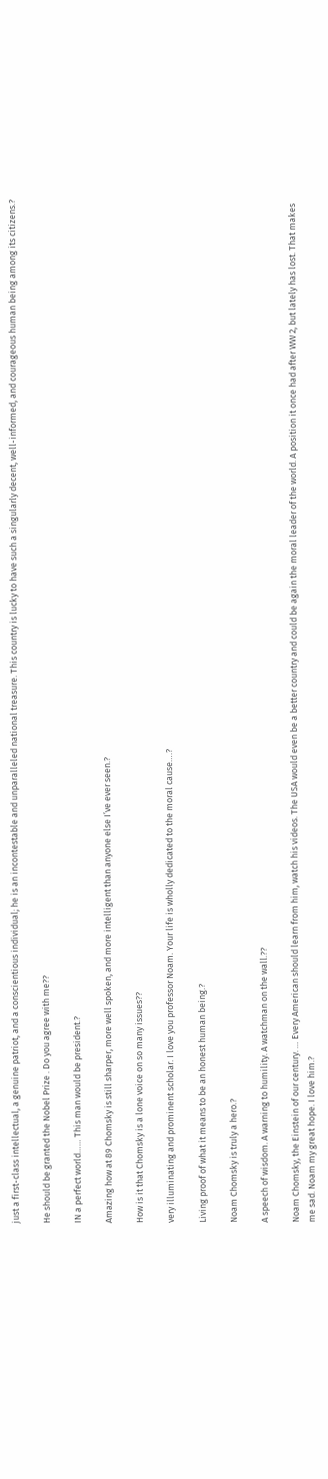just a first-class intellectual, a genuine patriot, and a conscientious individual; he is an incontestable and unparalleled national treasure. This country is lucky to have such a singularly decent, well-informed, and courageous human being among its citizens.?

He should be granted the Nobel Prize . Do you agree with me??

IN a perfect world…… This man would be president.?

Amazing how at 89 Chomsky is still sharper, more well spoken, and more intelligent than anyone else I’ve ever seen.?

How is it that Chomsky is a lone voice on so many issues??

very illuminating and prominent scholar. I love you professor Noam. Your life is wholly dedicated to the moral cause….?

Living proof of what it means to be an honest human being.?

Noam Chomsky is truly a hero.?

A speech of wisdom. A warning to humility. A watchman on the wall.??

Noam Chomsky, the Einstein of our century. … Every American should learn from him, watch his videos. The USA would even be a better country and could be again the moral leader of the world. A position it once had after WW 2, but lately has lost. That makes me sad. Noam my great hope. I love him.?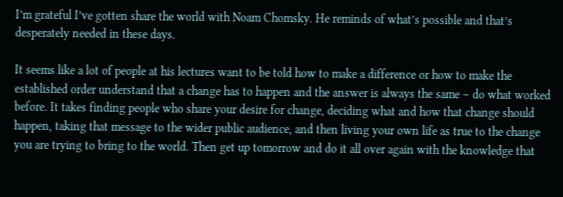I’m grateful I’ve gotten share the world with Noam Chomsky. He reminds of what’s possible and that’s desperately needed in these days.

It seems like a lot of people at his lectures want to be told how to make a difference or how to make the established order understand that a change has to happen and the answer is always the same – do what worked before. It takes finding people who share your desire for change, deciding what and how that change should happen, taking that message to the wider public audience, and then living your own life as true to the change you are trying to bring to the world. Then get up tomorrow and do it all over again with the knowledge that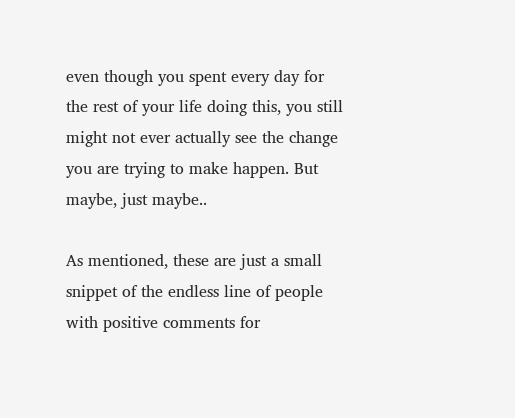even though you spent every day for the rest of your life doing this, you still might not ever actually see the change you are trying to make happen. But maybe, just maybe..

As mentioned, these are just a small snippet of the endless line of people with positive comments for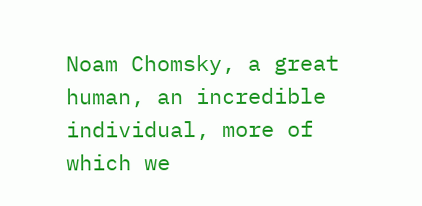Noam Chomsky, a great human, an incredible individual, more of which we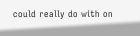could really do with on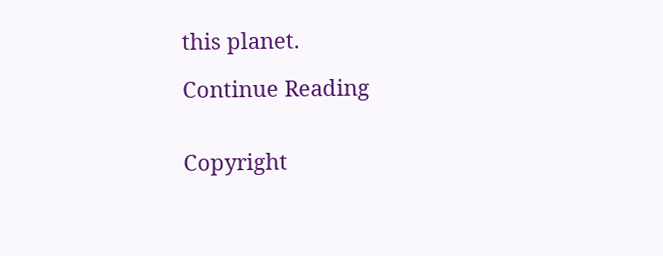this planet.

Continue Reading


Copyright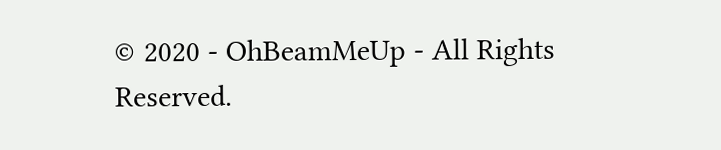© 2020 - OhBeamMeUp - All Rights Reserved.